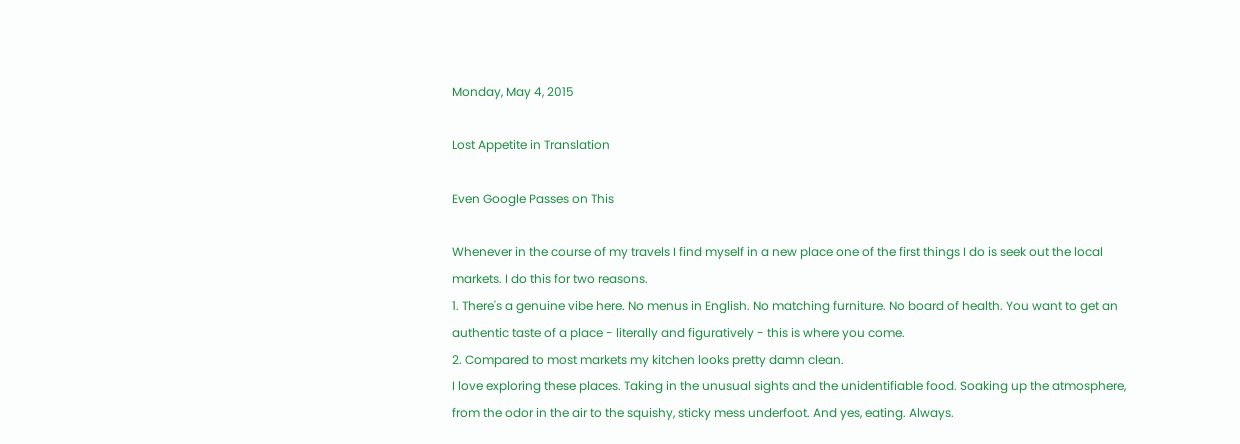Monday, May 4, 2015

Lost Appetite in Translation

Even Google Passes on This

Whenever in the course of my travels I find myself in a new place one of the first things I do is seek out the local markets. I do this for two reasons.
1. There's a genuine vibe here. No menus in English. No matching furniture. No board of health. You want to get an authentic taste of a place - literally and figuratively - this is where you come.
2. Compared to most markets my kitchen looks pretty damn clean.
I love exploring these places. Taking in the unusual sights and the unidentifiable food. Soaking up the atmosphere, from the odor in the air to the squishy, sticky mess underfoot. And yes, eating. Always.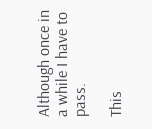Although once in a while I have to pass.

This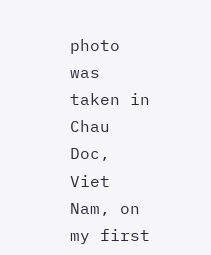photo was taken in Chau Doc, Viet Nam, on my first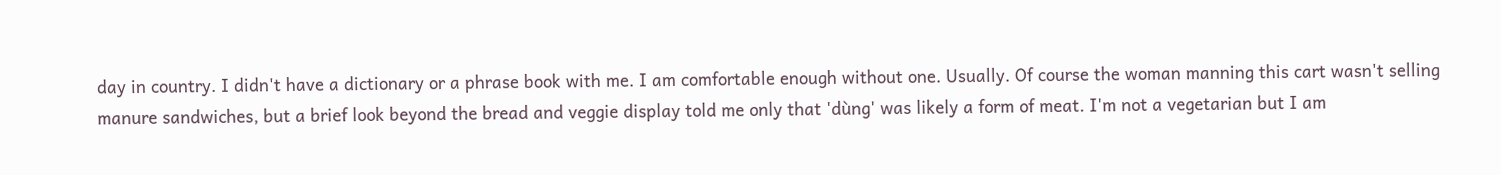day in country. I didn't have a dictionary or a phrase book with me. I am comfortable enough without one. Usually. Of course the woman manning this cart wasn't selling manure sandwiches, but a brief look beyond the bread and veggie display told me only that 'dùng' was likely a form of meat. I'm not a vegetarian but I am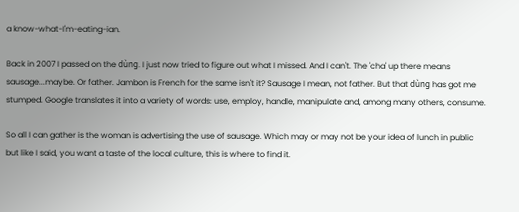a know-what-I'm-eating-ian.

Back in 2007 I passed on the dùng. I just now tried to figure out what I missed. And I can't. The 'cha' up there means sausage...maybe. Or father. Jambon is French for the same isn't it? Sausage I mean, not father. But that dùng has got me stumped. Google translates it into a variety of words: use, employ, handle, manipulate and, among many others, consume.

So all I can gather is the woman is advertising the use of sausage. Which may or may not be your idea of lunch in public but like I said, you want a taste of the local culture, this is where to find it.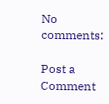No comments:

Post a Comment